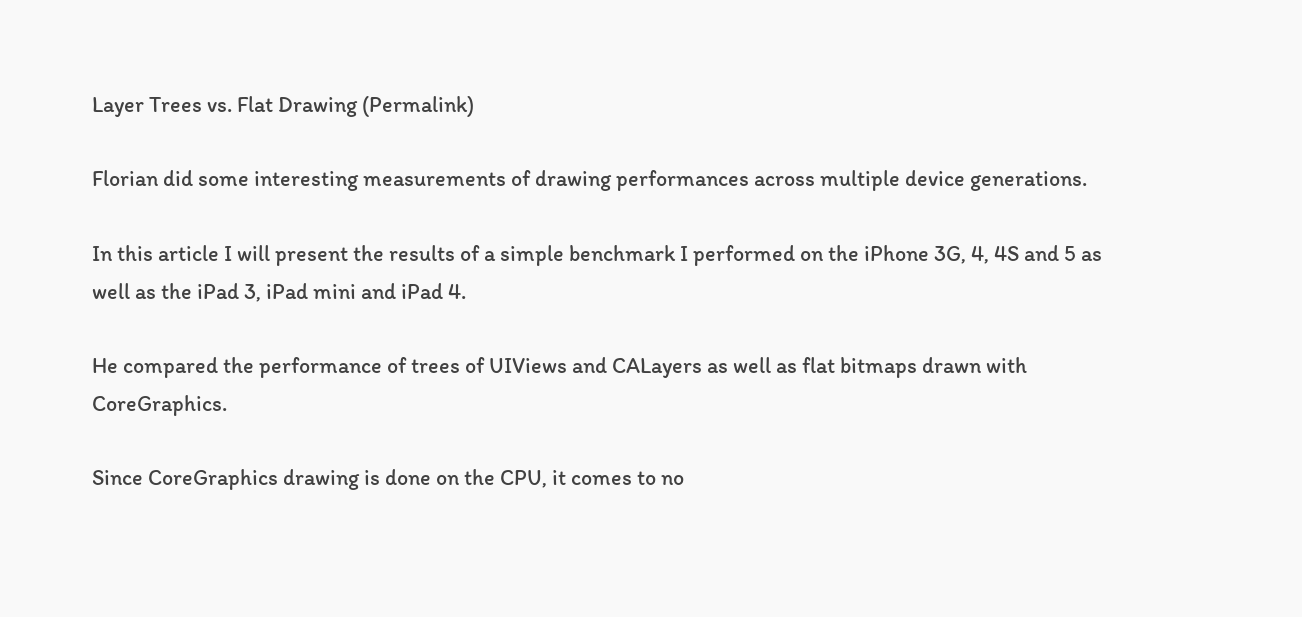Layer Trees vs. Flat Drawing (Permalink)

Florian did some interesting measurements of drawing performances across multiple device generations.

In this article I will present the results of a simple benchmark I performed on the iPhone 3G, 4, 4S and 5 as well as the iPad 3, iPad mini and iPad 4.

He compared the performance of trees of UIViews and CALayers as well as flat bitmaps drawn with CoreGraphics.

Since CoreGraphics drawing is done on the CPU, it comes to no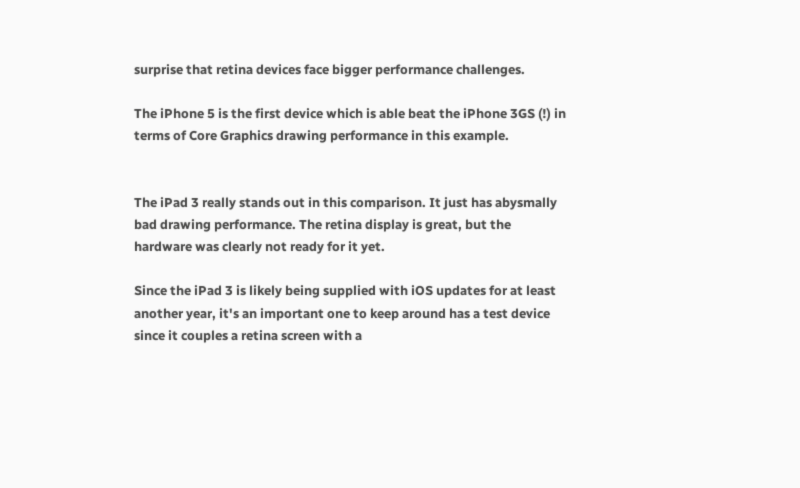surprise that retina devices face bigger performance challenges.

The iPhone 5 is the first device which is able beat the iPhone 3GS (!) in terms of Core Graphics drawing performance in this example.


The iPad 3 really stands out in this comparison. It just has abysmally bad drawing performance. The retina display is great, but the hardware was clearly not ready for it yet.

Since the iPad 3 is likely being supplied with iOS updates for at least another year, it's an important one to keep around has a test device since it couples a retina screen with a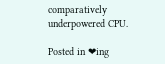comparatively underpowered CPU.

Posted in ❤ing